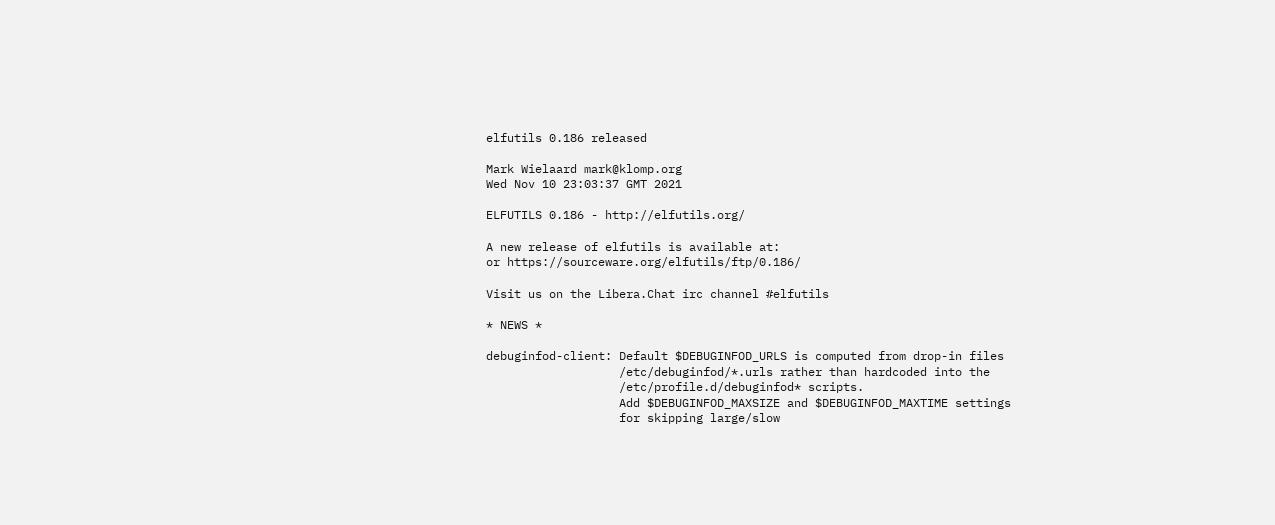elfutils 0.186 released

Mark Wielaard mark@klomp.org
Wed Nov 10 23:03:37 GMT 2021

ELFUTILS 0.186 - http://elfutils.org/

A new release of elfutils is available at:
or https://sourceware.org/elfutils/ftp/0.186/

Visit us on the Libera.Chat irc channel #elfutils

* NEWS *

debuginfod-client: Default $DEBUGINFOD_URLS is computed from drop-in files
                   /etc/debuginfod/*.urls rather than hardcoded into the
                   /etc/profile.d/debuginfod* scripts.
                   Add $DEBUGINFOD_MAXSIZE and $DEBUGINFOD_MAXTIME settings
                   for skipping large/slow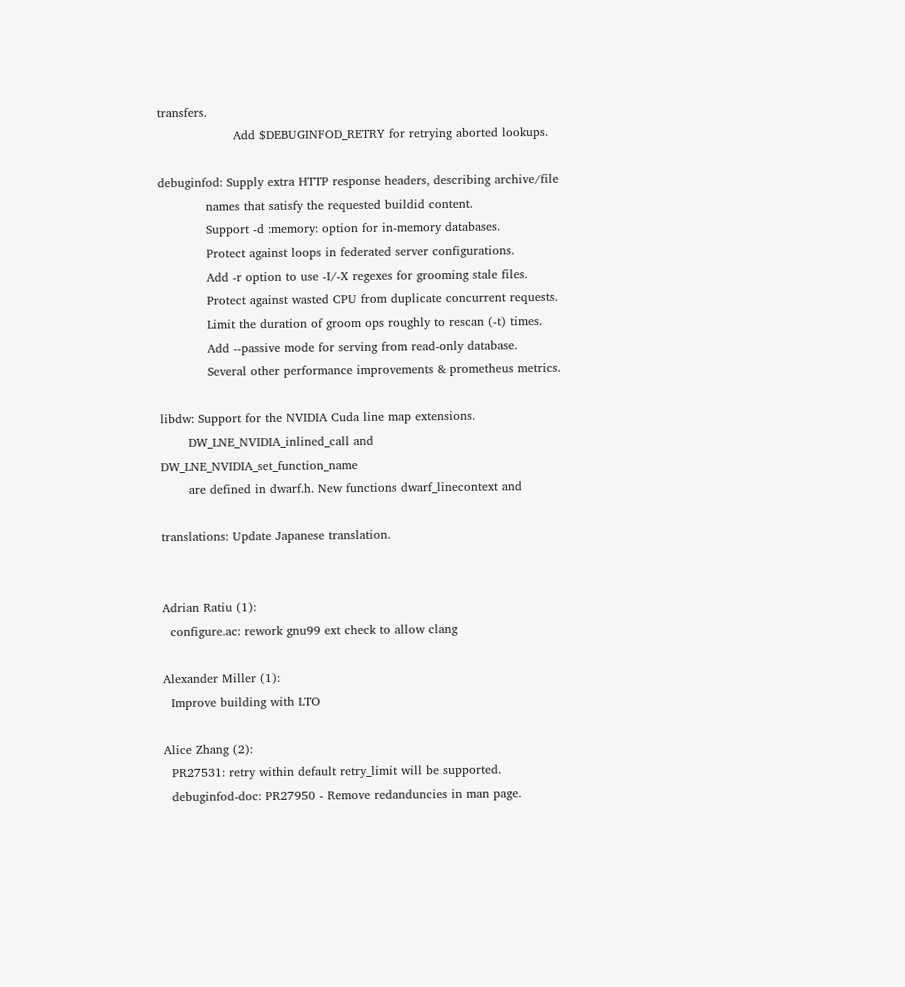transfers.
                   Add $DEBUGINFOD_RETRY for retrying aborted lookups.

debuginfod: Supply extra HTTP response headers, describing archive/file
            names that satisfy the requested buildid content.
            Support -d :memory: option for in-memory databases.
            Protect against loops in federated server configurations.
            Add -r option to use -I/-X regexes for grooming stale files.
            Protect against wasted CPU from duplicate concurrent requests.
            Limit the duration of groom ops roughly to rescan (-t) times.
            Add --passive mode for serving from read-only database.
            Several other performance improvements & prometheus metrics.

libdw: Support for the NVIDIA Cuda line map extensions.
       DW_LNE_NVIDIA_inlined_call and DW_LNE_NVIDIA_set_function_name
       are defined in dwarf.h. New functions dwarf_linecontext and

translations: Update Japanese translation.


Adrian Ratiu (1):
  configure.ac: rework gnu99 ext check to allow clang

Alexander Miller (1):
  Improve building with LTO

Alice Zhang (2):
  PR27531: retry within default retry_limit will be supported.
  debuginfod-doc: PR27950 - Remove redanduncies in man page.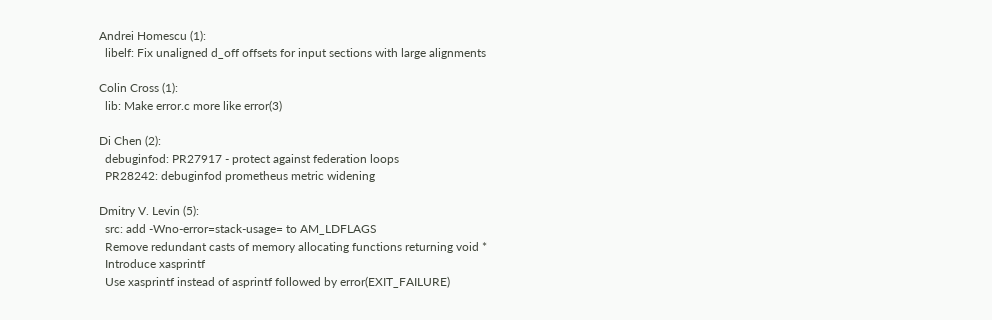Andrei Homescu (1):
  libelf: Fix unaligned d_off offsets for input sections with large alignments

Colin Cross (1):
  lib: Make error.c more like error(3)

Di Chen (2):
  debuginfod: PR27917 - protect against federation loops
  PR28242: debuginfod prometheus metric widening

Dmitry V. Levin (5):
  src: add -Wno-error=stack-usage= to AM_LDFLAGS
  Remove redundant casts of memory allocating functions returning void *
  Introduce xasprintf
  Use xasprintf instead of asprintf followed by error(EXIT_FAILURE)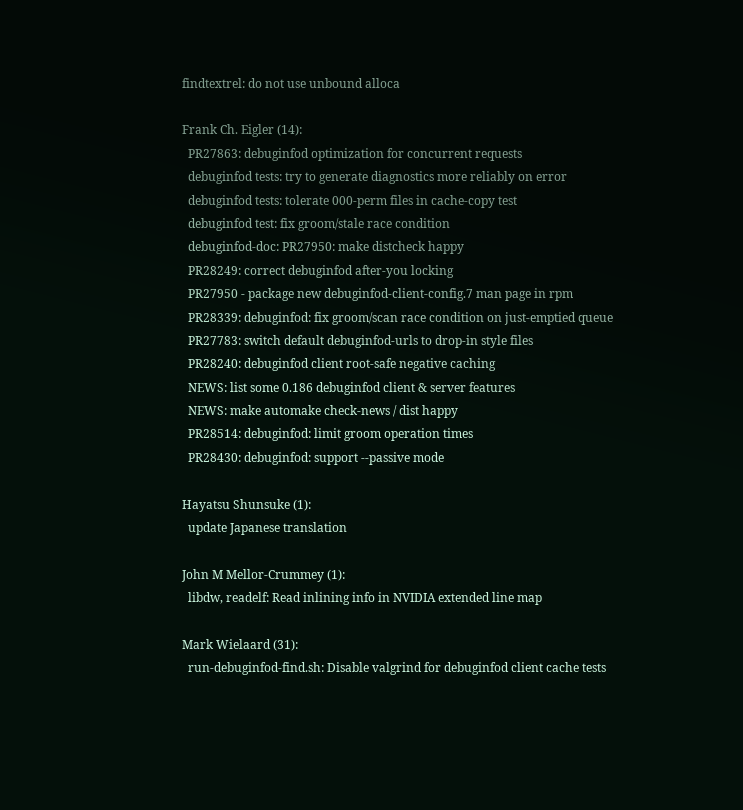findtextrel: do not use unbound alloca

Frank Ch. Eigler (14):
  PR27863: debuginfod optimization for concurrent requests
  debuginfod tests: try to generate diagnostics more reliably on error
  debuginfod tests: tolerate 000-perm files in cache-copy test
  debuginfod test: fix groom/stale race condition
  debuginfod-doc: PR27950: make distcheck happy
  PR28249: correct debuginfod after-you locking
  PR27950 - package new debuginfod-client-config.7 man page in rpm
  PR28339: debuginfod: fix groom/scan race condition on just-emptied queue
  PR27783: switch default debuginfod-urls to drop-in style files
  PR28240: debuginfod client root-safe negative caching
  NEWS: list some 0.186 debuginfod client & server features
  NEWS: make automake check-news / dist happy
  PR28514: debuginfod: limit groom operation times
  PR28430: debuginfod: support --passive mode

Hayatsu Shunsuke (1):
  update Japanese translation

John M Mellor-Crummey (1):
  libdw, readelf: Read inlining info in NVIDIA extended line map

Mark Wielaard (31):
  run-debuginfod-find.sh: Disable valgrind for debuginfod client cache tests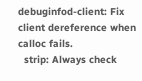debuginfod-client: Fix client dereference when calloc fails.
  strip: Always check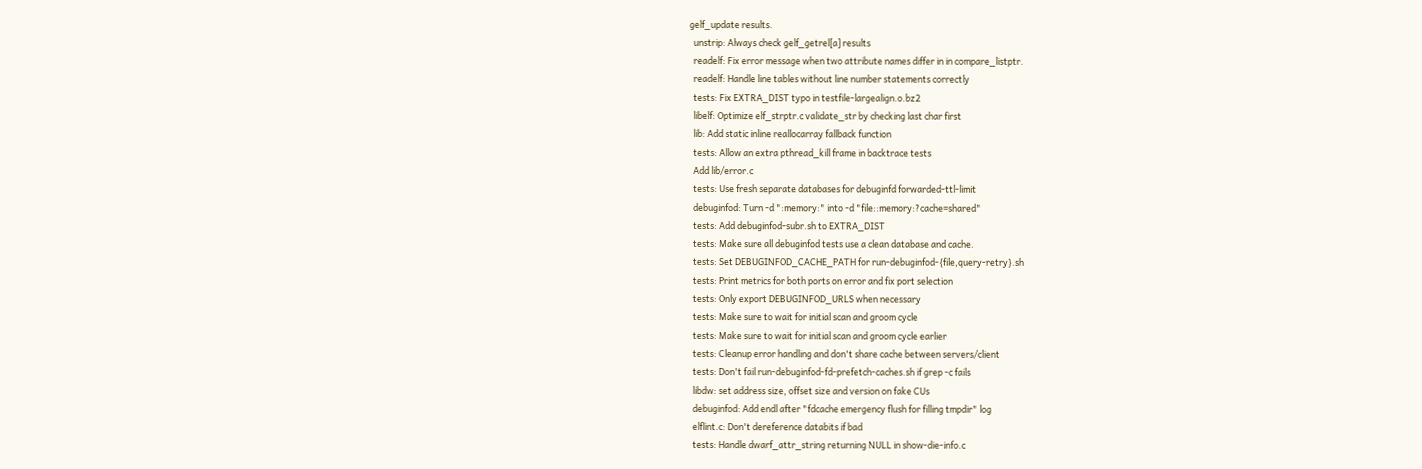gelf_update results.
  unstrip: Always check gelf_getrel[a] results
  readelf: Fix error message when two attribute names differ in in compare_listptr.
  readelf: Handle line tables without line number statements correctly
  tests: Fix EXTRA_DIST typo in testfile-largealign.o.bz2
  libelf: Optimize elf_strptr.c validate_str by checking last char first
  lib: Add static inline reallocarray fallback function
  tests: Allow an extra pthread_kill frame in backtrace tests
  Add lib/error.c
  tests: Use fresh separate databases for debuginfd forwarded-ttl-limit
  debuginfod: Turn -d ":memory:" into -d "file::memory:?cache=shared"
  tests: Add debuginfod-subr.sh to EXTRA_DIST
  tests: Make sure all debuginfod tests use a clean database and cache.
  tests: Set DEBUGINFOD_CACHE_PATH for run-debuginfod-{file,query-retry}.sh
  tests: Print metrics for both ports on error and fix port selection
  tests: Only export DEBUGINFOD_URLS when necessary
  tests: Make sure to wait for initial scan and groom cycle
  tests: Make sure to wait for initial scan and groom cycle earlier
  tests: Cleanup error handling and don't share cache between servers/client
  tests: Don't fail run-debuginfod-fd-prefetch-caches.sh if grep -c fails
  libdw: set address size, offset size and version on fake CUs
  debuginfod: Add endl after "fdcache emergency flush for filling tmpdir" log
  elflint.c: Don't dereference databits if bad
  tests: Handle dwarf_attr_string returning NULL in show-die-info.c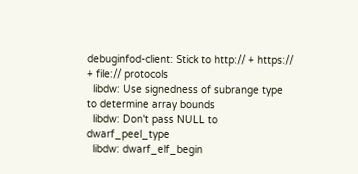debuginfod-client: Stick to http:// + https:// + file:// protocols
  libdw: Use signedness of subrange type to determine array bounds
  libdw: Don't pass NULL to dwarf_peel_type
  libdw: dwarf_elf_begin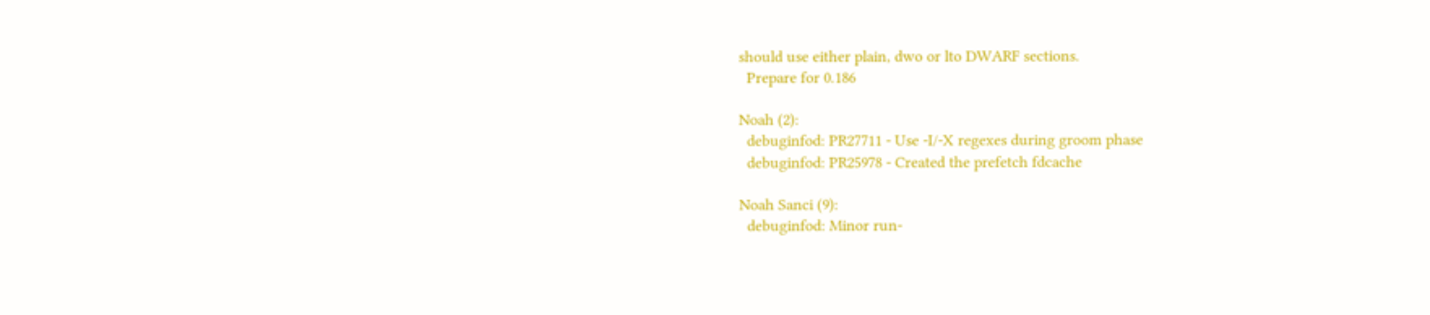should use either plain, dwo or lto DWARF sections.
  Prepare for 0.186

Noah (2):
  debuginfod: PR27711 - Use -I/-X regexes during groom phase
  debuginfod: PR25978 - Created the prefetch fdcache

Noah Sanci (9):
  debuginfod: Minor run-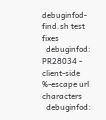debuginfod-find.sh test fixes
  debuginfod: PR28034 - client-side %-escape url characters
  debuginfod: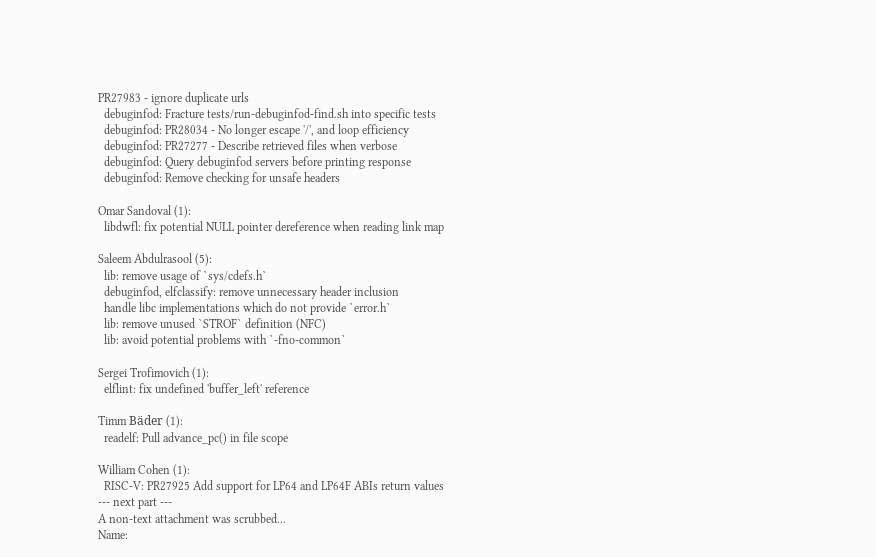PR27983 - ignore duplicate urls
  debuginfod: Fracture tests/run-debuginfod-find.sh into specific tests
  debuginfod: PR28034 - No longer escape '/', and loop efficiency
  debuginfod: PR27277 - Describe retrieved files when verbose
  debuginfod: Query debuginfod servers before printing response
  debuginfod: Remove checking for unsafe headers

Omar Sandoval (1):
  libdwfl: fix potential NULL pointer dereference when reading link map

Saleem Abdulrasool (5):
  lib: remove usage of `sys/cdefs.h`
  debuginfod, elfclassify: remove unnecessary header inclusion
  handle libc implementations which do not provide `error.h`
  lib: remove unused `STROF` definition (NFC)
  lib: avoid potential problems with `-fno-common`

Sergei Trofimovich (1):
  elflint: fix undefined 'buffer_left' reference

Timm Bäder (1):
  readelf: Pull advance_pc() in file scope

William Cohen (1):
  RISC-V: PR27925 Add support for LP64 and LP64F ABIs return values
--- next part ---
A non-text attachment was scrubbed...
Name: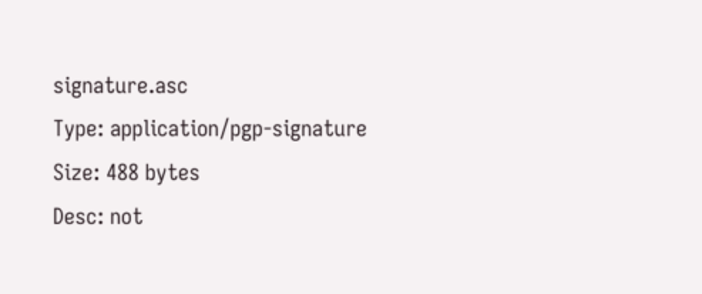signature.asc
Type: application/pgp-signature
Size: 488 bytes
Desc: not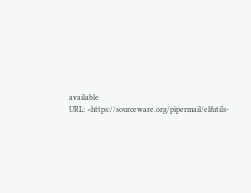available
URL: <https://sourceware.org/pipermail/elfutils-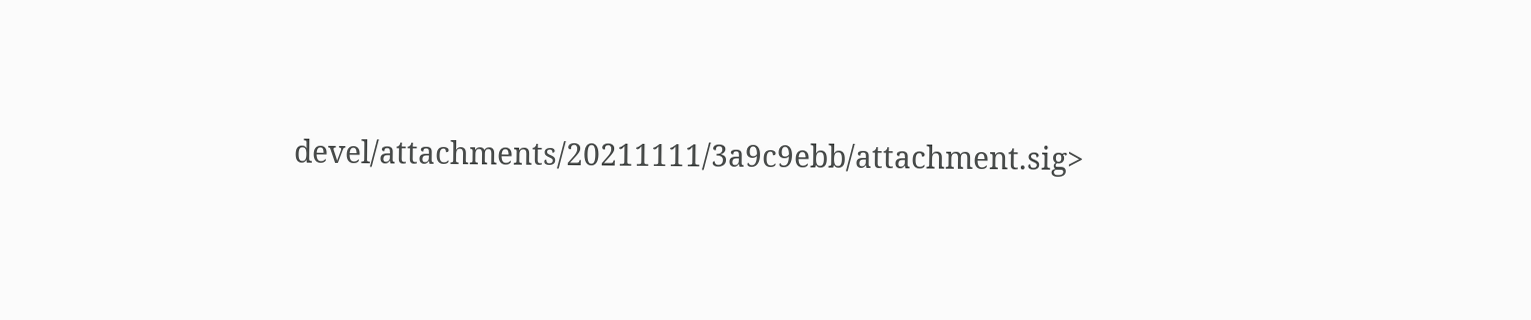devel/attachments/20211111/3a9c9ebb/attachment.sig>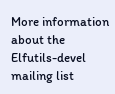More information about the Elfutils-devel mailing list